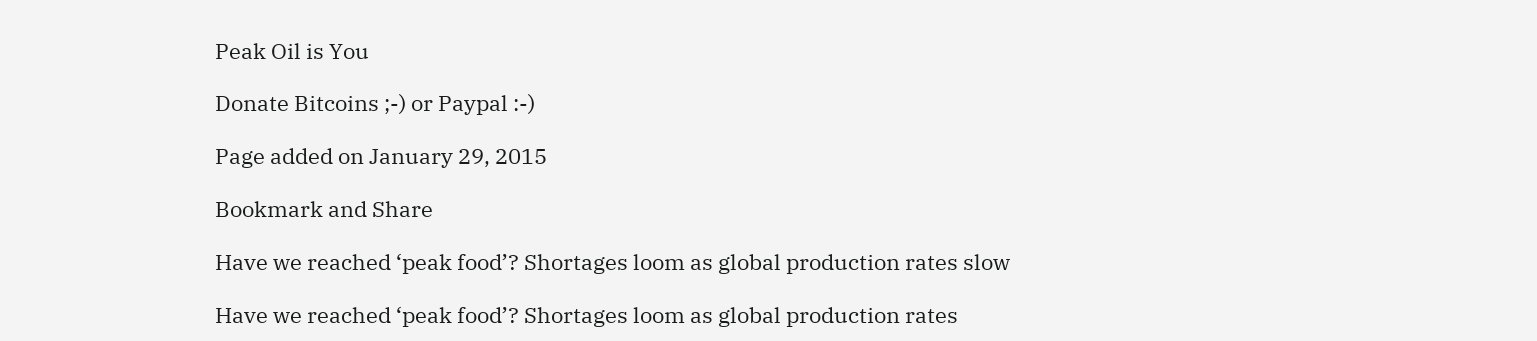Peak Oil is You

Donate Bitcoins ;-) or Paypal :-)

Page added on January 29, 2015

Bookmark and Share

Have we reached ‘peak food’? Shortages loom as global production rates slow

Have we reached ‘peak food’? Shortages loom as global production rates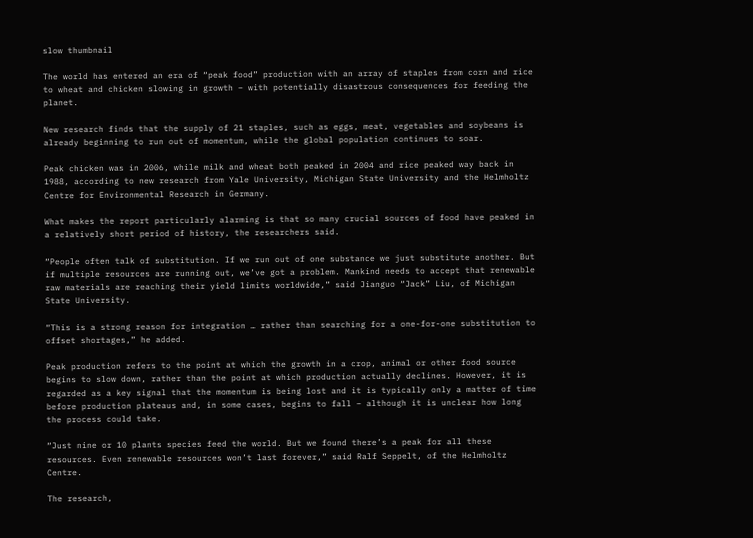slow thumbnail

The world has entered an era of “peak food” production with an array of staples from corn and rice to wheat and chicken slowing in growth – with potentially disastrous consequences for feeding the planet.

New research finds that the supply of 21 staples, such as eggs, meat, vegetables and soybeans is already beginning to run out of momentum, while the global population continues to soar.

Peak chicken was in 2006, while milk and wheat both peaked in 2004 and rice peaked way back in 1988, according to new research from Yale University, Michigan State University and the Helmholtz Centre for Environmental Research in Germany.

What makes the report particularly alarming is that so many crucial sources of food have peaked in a relatively short period of history, the researchers said.

“People often talk of substitution. If we run out of one substance we just substitute another. But if multiple resources are running out, we’ve got a problem. Mankind needs to accept that renewable raw materials are reaching their yield limits worldwide,” said Jianguo “Jack” Liu, of Michigan State University.

“This is a strong reason for integration … rather than searching for a one-for-one substitution to offset shortages,” he added.

Peak production refers to the point at which the growth in a crop, animal or other food source begins to slow down, rather than the point at which production actually declines. However, it is regarded as a key signal that the momentum is being lost and it is typically only a matter of time before production plateaus and, in some cases, begins to fall – although it is unclear how long the process could take.

“Just nine or 10 plants species feed the world. But we found there’s a peak for all these resources. Even renewable resources won’t last forever,” said Ralf Seppelt, of the Helmholtz Centre.

The research,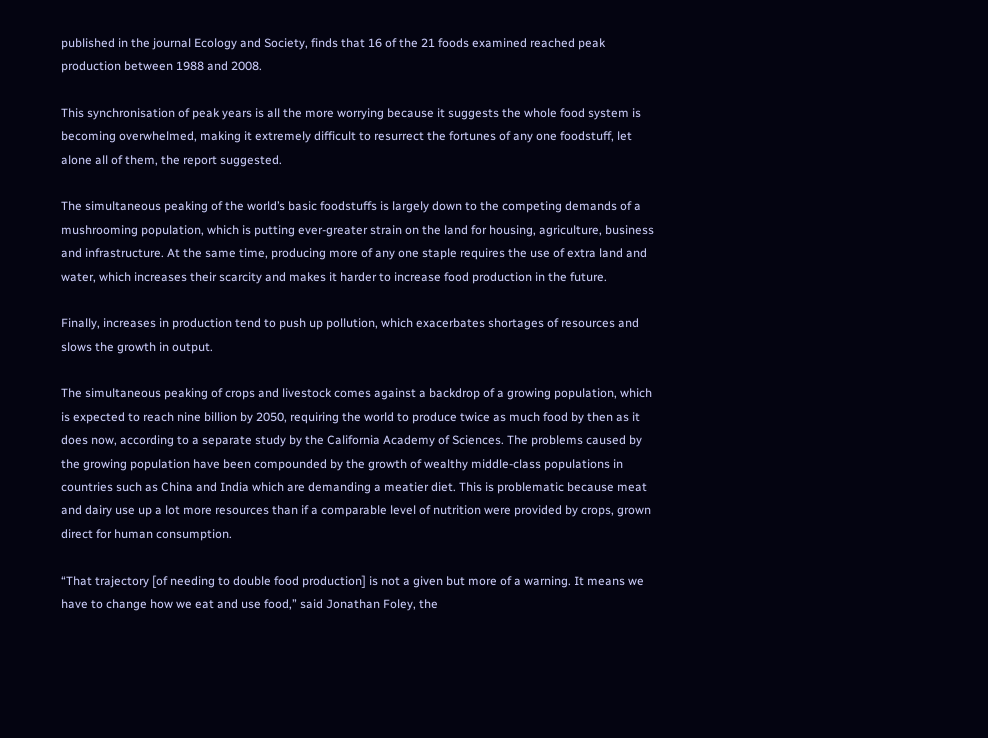published in the journal Ecology and Society, finds that 16 of the 21 foods examined reached peak production between 1988 and 2008.

This synchronisation of peak years is all the more worrying because it suggests the whole food system is becoming overwhelmed, making it extremely difficult to resurrect the fortunes of any one foodstuff, let alone all of them, the report suggested.

The simultaneous peaking of the world’s basic foodstuffs is largely down to the competing demands of a mushrooming population, which is putting ever-greater strain on the land for housing, agriculture, business and infrastructure. At the same time, producing more of any one staple requires the use of extra land and water, which increases their scarcity and makes it harder to increase food production in the future.

Finally, increases in production tend to push up pollution, which exacerbates shortages of resources and slows the growth in output.

The simultaneous peaking of crops and livestock comes against a backdrop of a growing population, which is expected to reach nine billion by 2050, requiring the world to produce twice as much food by then as it does now, according to a separate study by the California Academy of Sciences. The problems caused by the growing population have been compounded by the growth of wealthy middle-class populations in countries such as China and India which are demanding a meatier diet. This is problematic because meat and dairy use up a lot more resources than if a comparable level of nutrition were provided by crops, grown direct for human consumption.

“That trajectory [of needing to double food production] is not a given but more of a warning. It means we have to change how we eat and use food,” said Jonathan Foley, the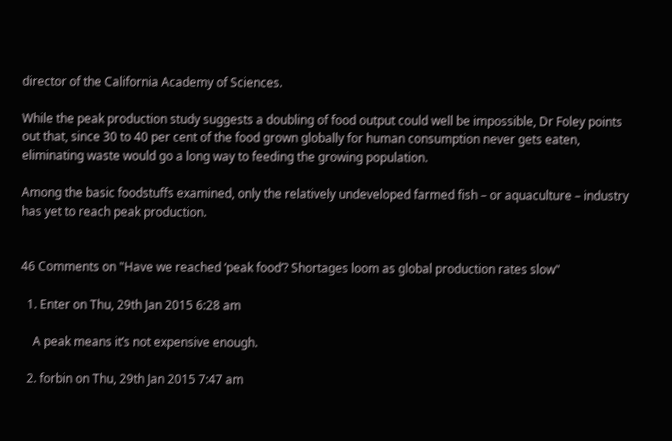director of the California Academy of Sciences.

While the peak production study suggests a doubling of food output could well be impossible, Dr Foley points out that, since 30 to 40 per cent of the food grown globally for human consumption never gets eaten, eliminating waste would go a long way to feeding the growing population.

Among the basic foodstuffs examined, only the relatively undeveloped farmed fish – or aquaculture – industry has yet to reach peak production.


46 Comments on "Have we reached ‘peak food’? Shortages loom as global production rates slow"

  1. Enter on Thu, 29th Jan 2015 6:28 am

    A peak means it’s not expensive enough.

  2. forbin on Thu, 29th Jan 2015 7:47 am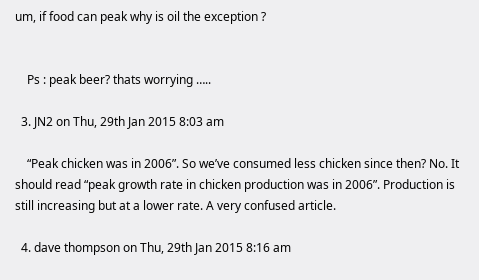um, if food can peak why is oil the exception ?


    Ps : peak beer? thats worrying …..

  3. JN2 on Thu, 29th Jan 2015 8:03 am

    “Peak chicken was in 2006”. So we’ve consumed less chicken since then? No. It should read “peak growth rate in chicken production was in 2006”. Production is still increasing but at a lower rate. A very confused article.

  4. dave thompson on Thu, 29th Jan 2015 8:16 am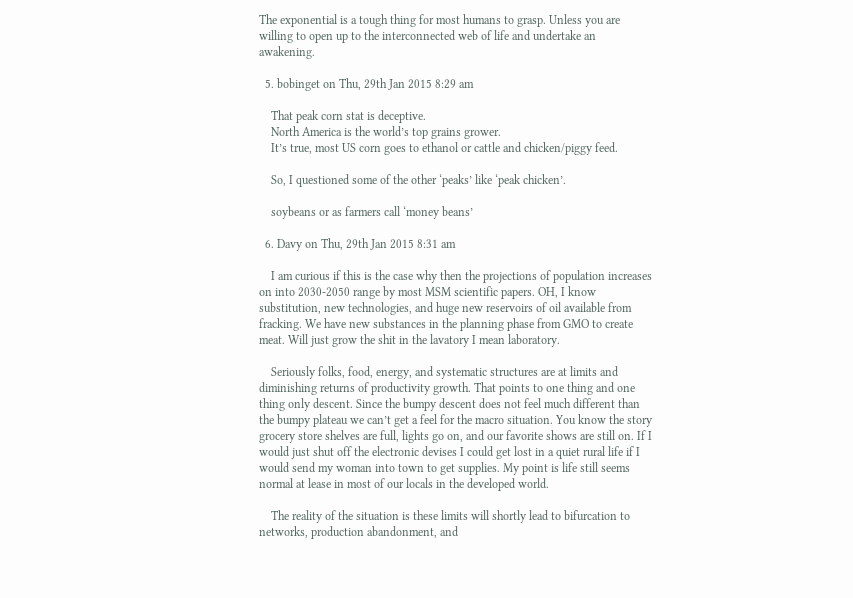The exponential is a tough thing for most humans to grasp. Unless you are willing to open up to the interconnected web of life and undertake an awakening.

  5. bobinget on Thu, 29th Jan 2015 8:29 am

    That peak corn stat is deceptive.
    North America is the world’s top grains grower.
    It’s true, most US corn goes to ethanol or cattle and chicken/piggy feed.

    So, I questioned some of the other ‘peaks’ like ‘peak chicken’.

    soybeans or as farmers call ‘money beans’

  6. Davy on Thu, 29th Jan 2015 8:31 am

    I am curious if this is the case why then the projections of population increases on into 2030-2050 range by most MSM scientific papers. OH, I know substitution, new technologies, and huge new reservoirs of oil available from fracking. We have new substances in the planning phase from GMO to create meat. Will just grow the shit in the lavatory I mean laboratory.

    Seriously folks, food, energy, and systematic structures are at limits and diminishing returns of productivity growth. That points to one thing and one thing only descent. Since the bumpy descent does not feel much different than the bumpy plateau we can’t get a feel for the macro situation. You know the story grocery store shelves are full, lights go on, and our favorite shows are still on. If I would just shut off the electronic devises I could get lost in a quiet rural life if I would send my woman into town to get supplies. My point is life still seems normal at lease in most of our locals in the developed world.

    The reality of the situation is these limits will shortly lead to bifurcation to networks, production abandonment, and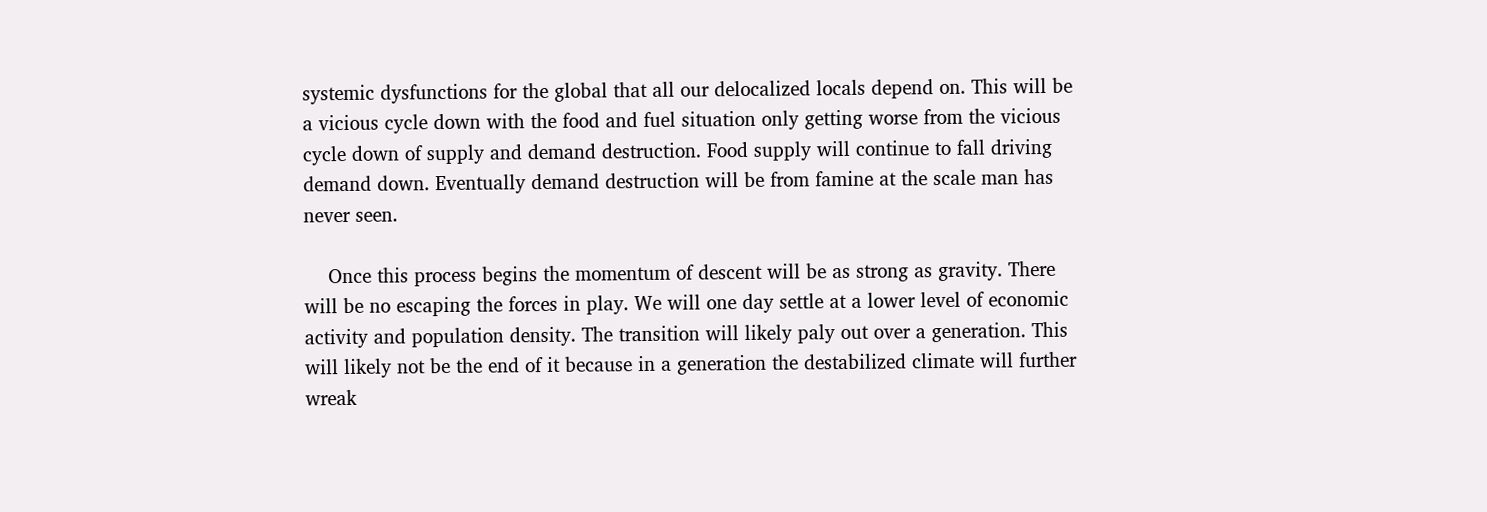systemic dysfunctions for the global that all our delocalized locals depend on. This will be a vicious cycle down with the food and fuel situation only getting worse from the vicious cycle down of supply and demand destruction. Food supply will continue to fall driving demand down. Eventually demand destruction will be from famine at the scale man has never seen.

    Once this process begins the momentum of descent will be as strong as gravity. There will be no escaping the forces in play. We will one day settle at a lower level of economic activity and population density. The transition will likely paly out over a generation. This will likely not be the end of it because in a generation the destabilized climate will further wreak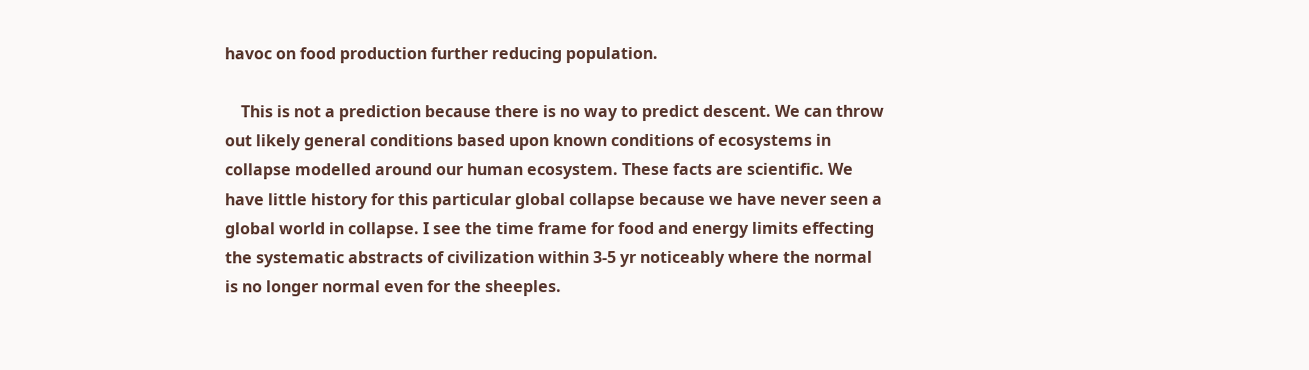havoc on food production further reducing population.

    This is not a prediction because there is no way to predict descent. We can throw out likely general conditions based upon known conditions of ecosystems in collapse modelled around our human ecosystem. These facts are scientific. We have little history for this particular global collapse because we have never seen a global world in collapse. I see the time frame for food and energy limits effecting the systematic abstracts of civilization within 3-5 yr noticeably where the normal is no longer normal even for the sheeples.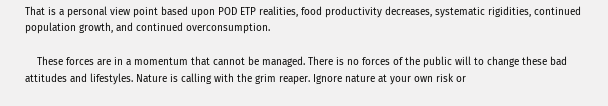That is a personal view point based upon POD ETP realities, food productivity decreases, systematic rigidities, continued population growth, and continued overconsumption.

    These forces are in a momentum that cannot be managed. There is no forces of the public will to change these bad attitudes and lifestyles. Nature is calling with the grim reaper. Ignore nature at your own risk or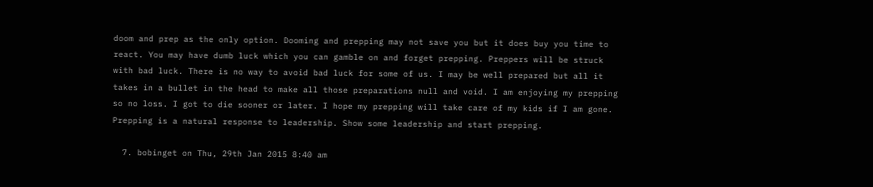doom and prep as the only option. Dooming and prepping may not save you but it does buy you time to react. You may have dumb luck which you can gamble on and forget prepping. Preppers will be struck with bad luck. There is no way to avoid bad luck for some of us. I may be well prepared but all it takes in a bullet in the head to make all those preparations null and void. I am enjoying my prepping so no loss. I got to die sooner or later. I hope my prepping will take care of my kids if I am gone. Prepping is a natural response to leadership. Show some leadership and start prepping.

  7. bobinget on Thu, 29th Jan 2015 8:40 am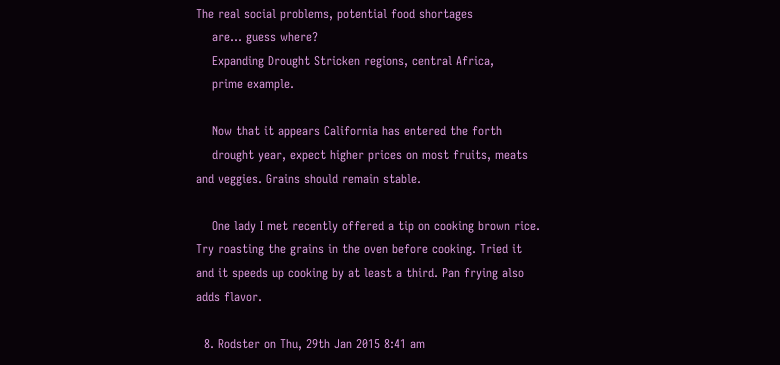The real social problems, potential food shortages
    are… guess where?
    Expanding Drought Stricken regions, central Africa,
    prime example.

    Now that it appears California has entered the forth
    drought year, expect higher prices on most fruits, meats and veggies. Grains should remain stable.

    One lady I met recently offered a tip on cooking brown rice. Try roasting the grains in the oven before cooking. Tried it and it speeds up cooking by at least a third. Pan frying also adds flavor.

  8. Rodster on Thu, 29th Jan 2015 8:41 am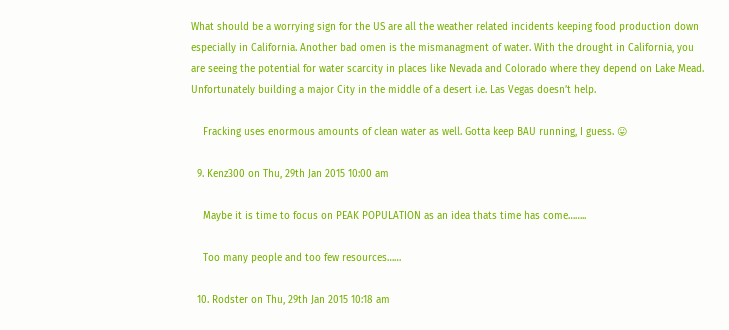What should be a worrying sign for the US are all the weather related incidents keeping food production down especially in California. Another bad omen is the mismanagment of water. With the drought in California, you are seeing the potential for water scarcity in places like Nevada and Colorado where they depend on Lake Mead. Unfortunately building a major City in the middle of a desert i.e. Las Vegas doesn’t help.

    Fracking uses enormous amounts of clean water as well. Gotta keep BAU running, I guess. 😛

  9. Kenz300 on Thu, 29th Jan 2015 10:00 am

    Maybe it is time to focus on PEAK POPULATION as an idea thats time has come……..

    Too many people and too few resources……

  10. Rodster on Thu, 29th Jan 2015 10:18 am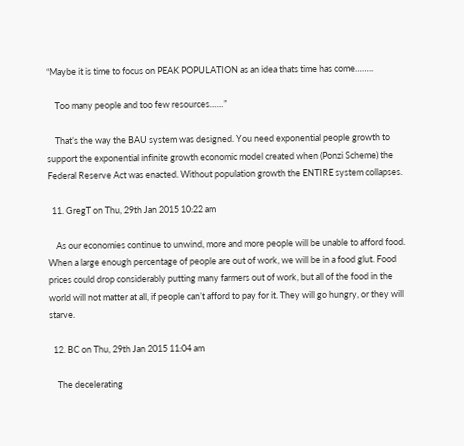“Maybe it is time to focus on PEAK POPULATION as an idea thats time has come……..

    Too many people and too few resources……”

    That’s the way the BAU system was designed. You need exponential people growth to support the exponential infinite growth economic model created when (Ponzi Scheme) the Federal Reserve Act was enacted. Without population growth the ENTIRE system collapses.

  11. GregT on Thu, 29th Jan 2015 10:22 am

    As our economies continue to unwind, more and more people will be unable to afford food. When a large enough percentage of people are out of work, we will be in a food glut. Food prices could drop considerably putting many farmers out of work, but all of the food in the world will not matter at all, if people can’t afford to pay for it. They will go hungry, or they will starve.

  12. BC on Thu, 29th Jan 2015 11:04 am

    The decelerating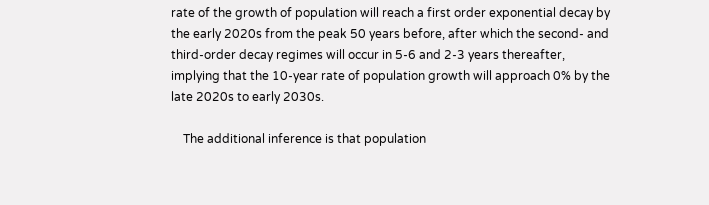rate of the growth of population will reach a first order exponential decay by the early 2020s from the peak 50 years before, after which the second- and third-order decay regimes will occur in 5-6 and 2-3 years thereafter, implying that the 10-year rate of population growth will approach 0% by the late 2020s to early 2030s.

    The additional inference is that population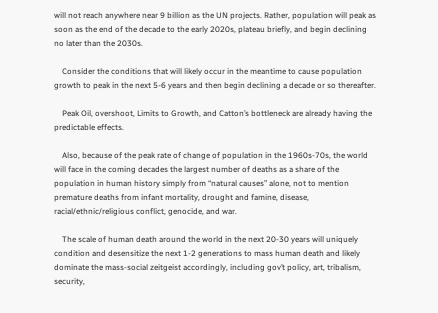will not reach anywhere near 9 billion as the UN projects. Rather, population will peak as soon as the end of the decade to the early 2020s, plateau briefly, and begin declining no later than the 2030s.

    Consider the conditions that will likely occur in the meantime to cause population growth to peak in the next 5-6 years and then begin declining a decade or so thereafter.

    Peak Oil, overshoot, Limits to Growth, and Catton’s bottleneck are already having the predictable effects.

    Also, because of the peak rate of change of population in the 1960s-70s, the world will face in the coming decades the largest number of deaths as a share of the population in human history simply from “natural causes” alone, not to mention premature deaths from infant mortality, drought and famine, disease, racial/ethnic/religious conflict, genocide, and war.

    The scale of human death around the world in the next 20-30 years will uniquely condition and desensitize the next 1-2 generations to mass human death and likely dominate the mass-social zeitgeist accordingly, including gov’t policy, art, tribalism, security,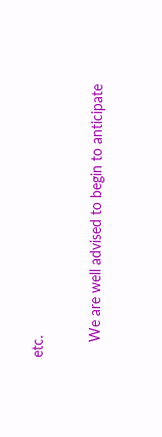etc.

    We are well advised to begin to anticipate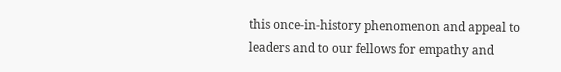this once-in-history phenomenon and appeal to leaders and to our fellows for empathy and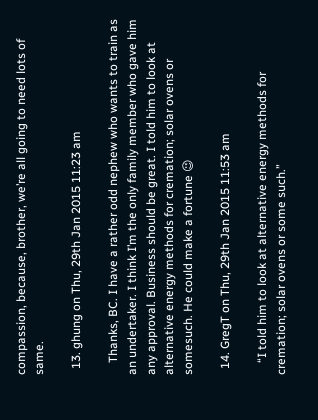compassion, because, brother, we’re all going to need lots of same.

  13. ghung on Thu, 29th Jan 2015 11:23 am

    Thanks, BC. I have a rather odd nephew who wants to train as an undertaker. I think I’m the only family member who gave him any approval. Business should be great. I told him to look at alternative energy methods for cremation; solar ovens or somesuch. He could make a fortune 😉

  14. GregT on Thu, 29th Jan 2015 11:53 am

    “I told him to look at alternative energy methods for cremation; solar ovens or some such.”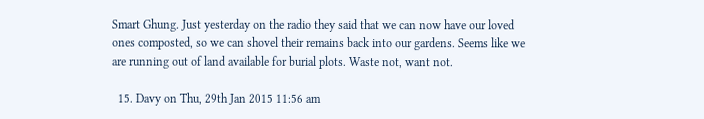Smart Ghung. Just yesterday on the radio they said that we can now have our loved ones composted, so we can shovel their remains back into our gardens. Seems like we are running out of land available for burial plots. Waste not, want not.

  15. Davy on Thu, 29th Jan 2015 11:56 am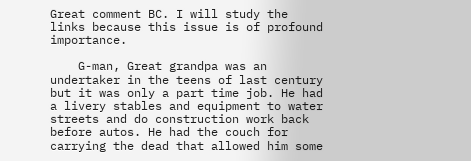Great comment BC. I will study the links because this issue is of profound importance.

    G-man, Great grandpa was an undertaker in the teens of last century but it was only a part time job. He had a livery stables and equipment to water streets and do construction work back before autos. He had the couch for carrying the dead that allowed him some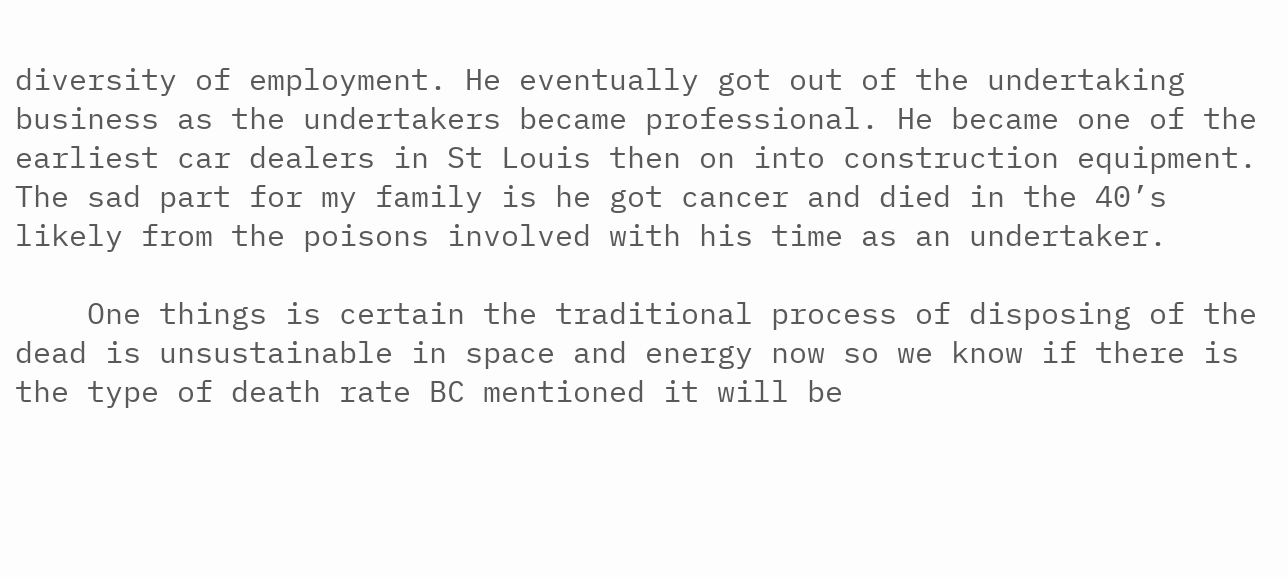diversity of employment. He eventually got out of the undertaking business as the undertakers became professional. He became one of the earliest car dealers in St Louis then on into construction equipment. The sad part for my family is he got cancer and died in the 40’s likely from the poisons involved with his time as an undertaker.

    One things is certain the traditional process of disposing of the dead is unsustainable in space and energy now so we know if there is the type of death rate BC mentioned it will be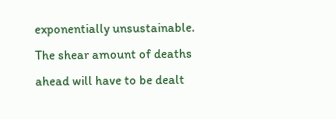exponentially unsustainable. The shear amount of deaths ahead will have to be dealt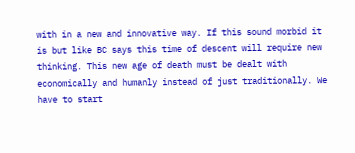with in a new and innovative way. If this sound morbid it is but like BC says this time of descent will require new thinking. This new age of death must be dealt with economically and humanly instead of just traditionally. We have to start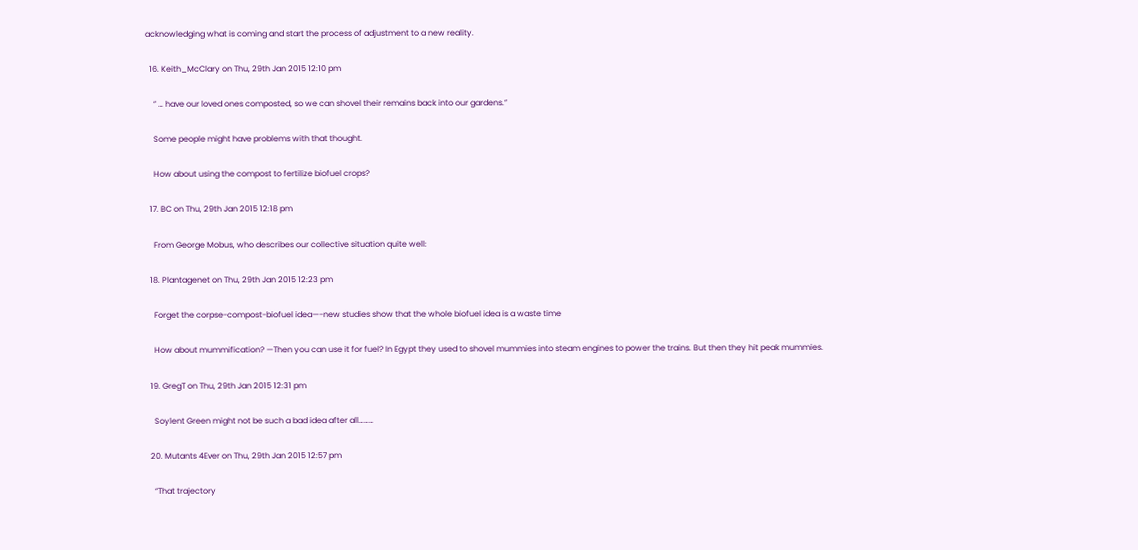acknowledging what is coming and start the process of adjustment to a new reality.

  16. Keith_McClary on Thu, 29th Jan 2015 12:10 pm

    ” … have our loved ones composted, so we can shovel their remains back into our gardens.”

    Some people might have problems with that thought.

    How about using the compost to fertilize biofuel crops?

  17. BC on Thu, 29th Jan 2015 12:18 pm

    From George Mobus, who describes our collective situation quite well:

  18. Plantagenet on Thu, 29th Jan 2015 12:23 pm

    Forget the corpse-compost-biofuel idea—-new studies show that the whole biofuel idea is a waste time

    How about mummification? —Then you can use it for fuel? In Egypt they used to shovel mummies into steam engines to power the trains. But then they hit peak mummies.

  19. GregT on Thu, 29th Jan 2015 12:31 pm

    Soylent Green might not be such a bad idea after all………

  20. Mutants 4Ever on Thu, 29th Jan 2015 12:57 pm

    “That trajectory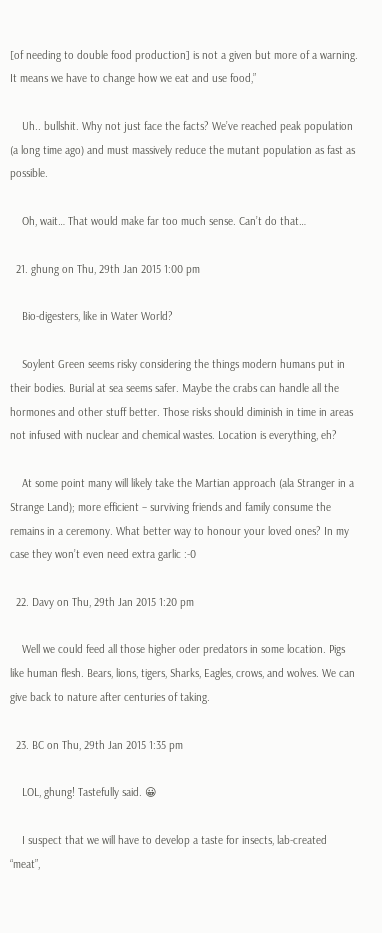[of needing to double food production] is not a given but more of a warning. It means we have to change how we eat and use food,”

    Uh.. bullshit. Why not just face the facts? We’ve reached peak population (a long time ago) and must massively reduce the mutant population as fast as possible.

    Oh, wait… That would make far too much sense. Can’t do that…

  21. ghung on Thu, 29th Jan 2015 1:00 pm

    Bio-digesters, like in Water World?

    Soylent Green seems risky considering the things modern humans put in their bodies. Burial at sea seems safer. Maybe the crabs can handle all the hormones and other stuff better. Those risks should diminish in time in areas not infused with nuclear and chemical wastes. Location is everything, eh?

    At some point many will likely take the Martian approach (ala Stranger in a Strange Land); more efficient – surviving friends and family consume the remains in a ceremony. What better way to honour your loved ones? In my case they won’t even need extra garlic :-0

  22. Davy on Thu, 29th Jan 2015 1:20 pm

    Well we could feed all those higher oder predators in some location. Pigs like human flesh. Bears, lions, tigers, Sharks, Eagles, crows, and wolves. We can give back to nature after centuries of taking.

  23. BC on Thu, 29th Jan 2015 1:35 pm

    LOL, ghung! Tastefully said. 😀

    I suspect that we will have to develop a taste for insects, lab-created “meat”,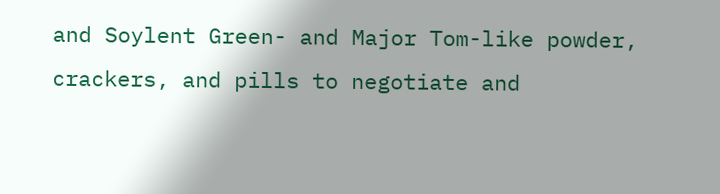and Soylent Green- and Major Tom-like powder, crackers, and pills to negotiate and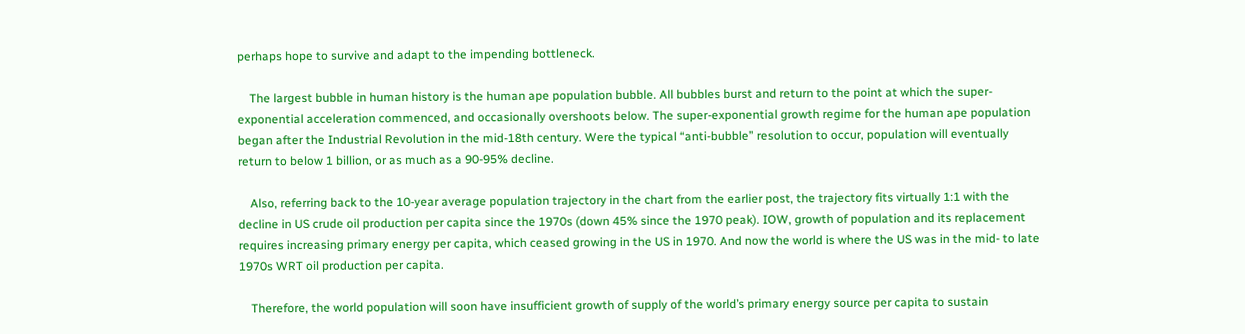perhaps hope to survive and adapt to the impending bottleneck.

    The largest bubble in human history is the human ape population bubble. All bubbles burst and return to the point at which the super-exponential acceleration commenced, and occasionally overshoots below. The super-exponential growth regime for the human ape population began after the Industrial Revolution in the mid-18th century. Were the typical “anti-bubble” resolution to occur, population will eventually return to below 1 billion, or as much as a 90-95% decline.

    Also, referring back to the 10-year average population trajectory in the chart from the earlier post, the trajectory fits virtually 1:1 with the decline in US crude oil production per capita since the 1970s (down 45% since the 1970 peak). IOW, growth of population and its replacement requires increasing primary energy per capita, which ceased growing in the US in 1970. And now the world is where the US was in the mid- to late 1970s WRT oil production per capita.

    Therefore, the world population will soon have insufficient growth of supply of the world’s primary energy source per capita to sustain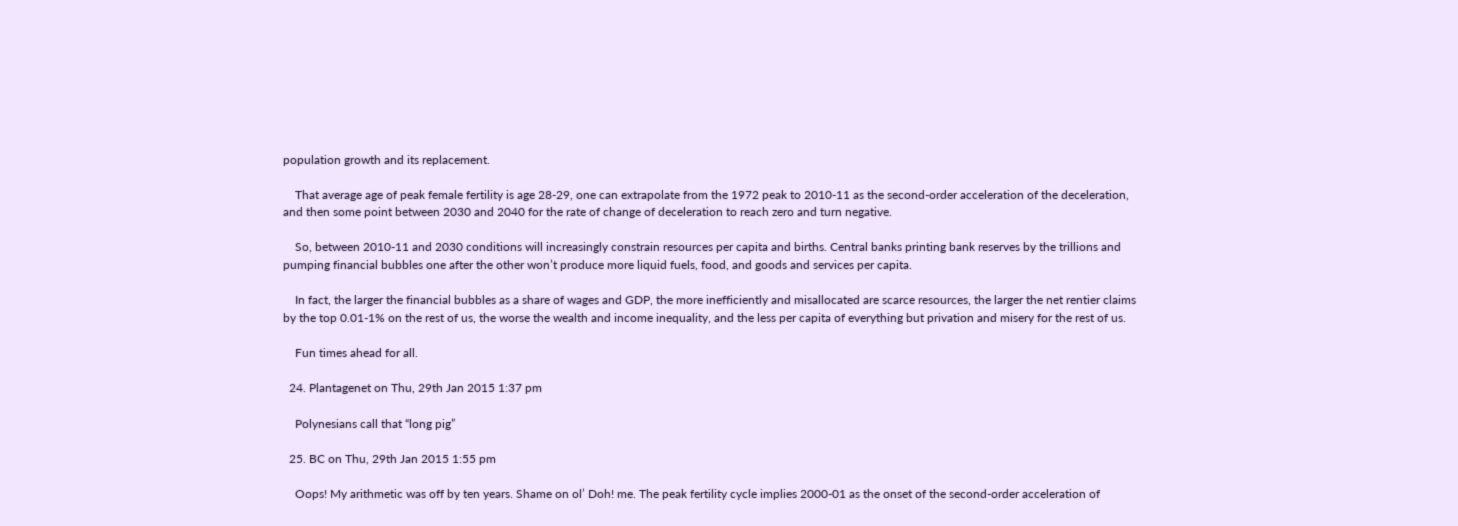population growth and its replacement.

    That average age of peak female fertility is age 28-29, one can extrapolate from the 1972 peak to 2010-11 as the second-order acceleration of the deceleration, and then some point between 2030 and 2040 for the rate of change of deceleration to reach zero and turn negative.

    So, between 2010-11 and 2030 conditions will increasingly constrain resources per capita and births. Central banks printing bank reserves by the trillions and pumping financial bubbles one after the other won’t produce more liquid fuels, food, and goods and services per capita.

    In fact, the larger the financial bubbles as a share of wages and GDP, the more inefficiently and misallocated are scarce resources, the larger the net rentier claims by the top 0.01-1% on the rest of us, the worse the wealth and income inequality, and the less per capita of everything but privation and misery for the rest of us.

    Fun times ahead for all.

  24. Plantagenet on Thu, 29th Jan 2015 1:37 pm

    Polynesians call that “long pig”

  25. BC on Thu, 29th Jan 2015 1:55 pm

    Oops! My arithmetic was off by ten years. Shame on ol’ Doh! me. The peak fertility cycle implies 2000-01 as the onset of the second-order acceleration of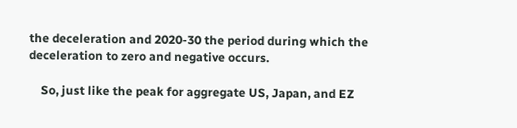the deceleration and 2020-30 the period during which the deceleration to zero and negative occurs.

    So, just like the peak for aggregate US, Japan, and EZ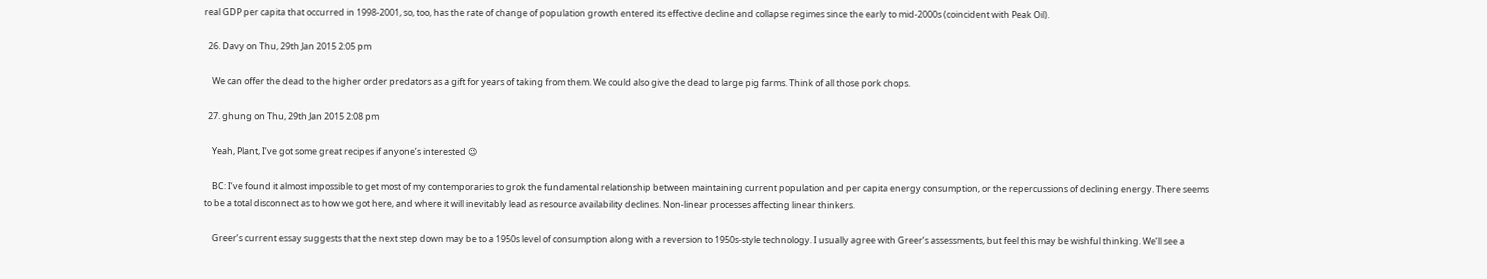real GDP per capita that occurred in 1998-2001, so, too, has the rate of change of population growth entered its effective decline and collapse regimes since the early to mid-2000s (coincident with Peak Oil).

  26. Davy on Thu, 29th Jan 2015 2:05 pm

    We can offer the dead to the higher order predators as a gift for years of taking from them. We could also give the dead to large pig farms. Think of all those pork chops.

  27. ghung on Thu, 29th Jan 2015 2:08 pm

    Yeah, Plant, I’ve got some great recipes if anyone’s interested 😉

    BC: I’ve found it almost impossible to get most of my contemporaries to grok the fundamental relationship between maintaining current population and per capita energy consumption, or the repercussions of declining energy. There seems to be a total disconnect as to how we got here, and where it will inevitably lead as resource availability declines. Non-linear processes affecting linear thinkers.

    Greer’s current essay suggests that the next step down may be to a 1950s level of consumption along with a reversion to 1950s-style technology. I usually agree with Greer’s assessments, but feel this may be wishful thinking. We’ll see a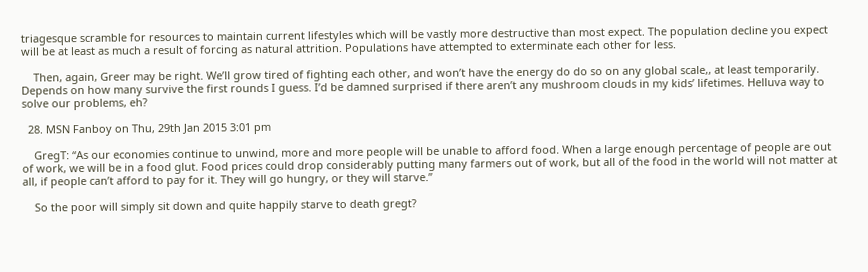triagesque scramble for resources to maintain current lifestyles which will be vastly more destructive than most expect. The population decline you expect will be at least as much a result of forcing as natural attrition. Populations have attempted to exterminate each other for less.

    Then, again, Greer may be right. We’ll grow tired of fighting each other, and won’t have the energy do do so on any global scale,, at least temporarily. Depends on how many survive the first rounds I guess. I’d be damned surprised if there aren’t any mushroom clouds in my kids’ lifetimes. Helluva way to solve our problems, eh?

  28. MSN Fanboy on Thu, 29th Jan 2015 3:01 pm

    GregT: “As our economies continue to unwind, more and more people will be unable to afford food. When a large enough percentage of people are out of work, we will be in a food glut. Food prices could drop considerably putting many farmers out of work, but all of the food in the world will not matter at all, if people can’t afford to pay for it. They will go hungry, or they will starve.”

    So the poor will simply sit down and quite happily starve to death gregt?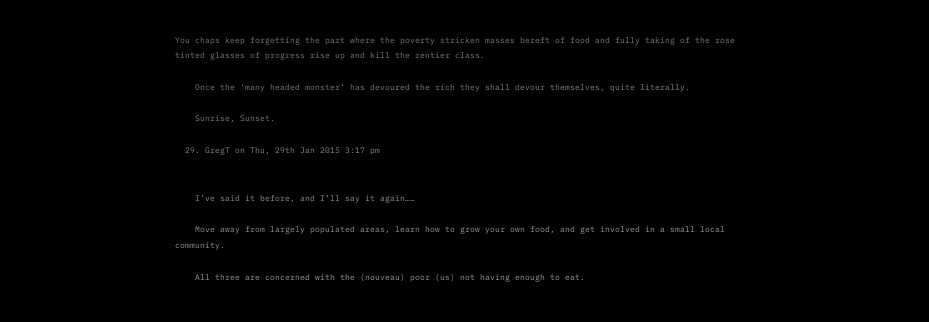You chaps keep forgetting the part where the poverty stricken masses bereft of food and fully taking of the rose tinted glasses of progress rise up and kill the rentier class.

    Once the ‘many headed monster’ has devoured the rich they shall devour themselves, quite literally.

    Sunrise, Sunset.

  29. GregT on Thu, 29th Jan 2015 3:17 pm


    I’ve said it before, and I’ll say it again……

    Move away from largely populated areas, learn how to grow your own food, and get involved in a small local community.

    All three are concerned with the (nouveau) poor (us) not having enough to eat.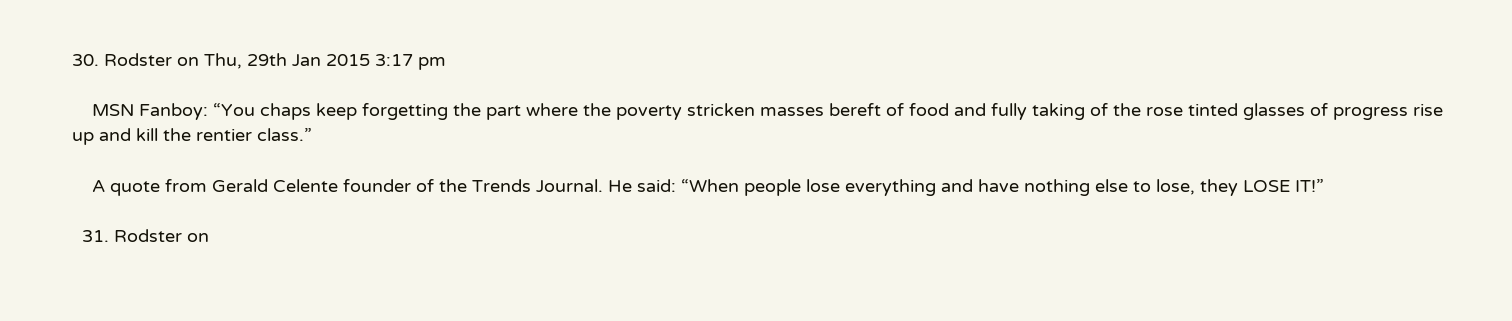30. Rodster on Thu, 29th Jan 2015 3:17 pm

    MSN Fanboy: “You chaps keep forgetting the part where the poverty stricken masses bereft of food and fully taking of the rose tinted glasses of progress rise up and kill the rentier class.”

    A quote from Gerald Celente founder of the Trends Journal. He said: “When people lose everything and have nothing else to lose, they LOSE IT!”

  31. Rodster on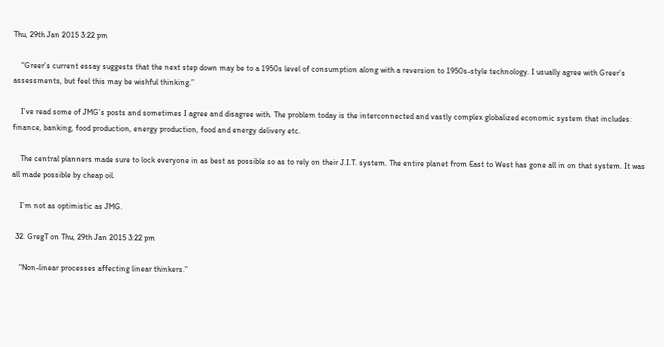Thu, 29th Jan 2015 3:22 pm

    “Greer’s current essay suggests that the next step down may be to a 1950s level of consumption along with a reversion to 1950s-style technology. I usually agree with Greer’s assessments, but feel this may be wishful thinking.”

    I’ve read some of JMG’s posts and sometimes I agree and disagree with. The problem today is the interconnected and vastly complex globalized economic system that includes: finance, banking, food production, energy production, food and energy delivery etc.

    The central planners made sure to lock everyone in as best as possible so as to rely on their J.I.T. system. The entire planet from East to West has gone all in on that system. It was all made possible by cheap oil.

    I’m not as optimistic as JMG.

  32. GregT on Thu, 29th Jan 2015 3:22 pm

    “Non-linear processes affecting linear thinkers.”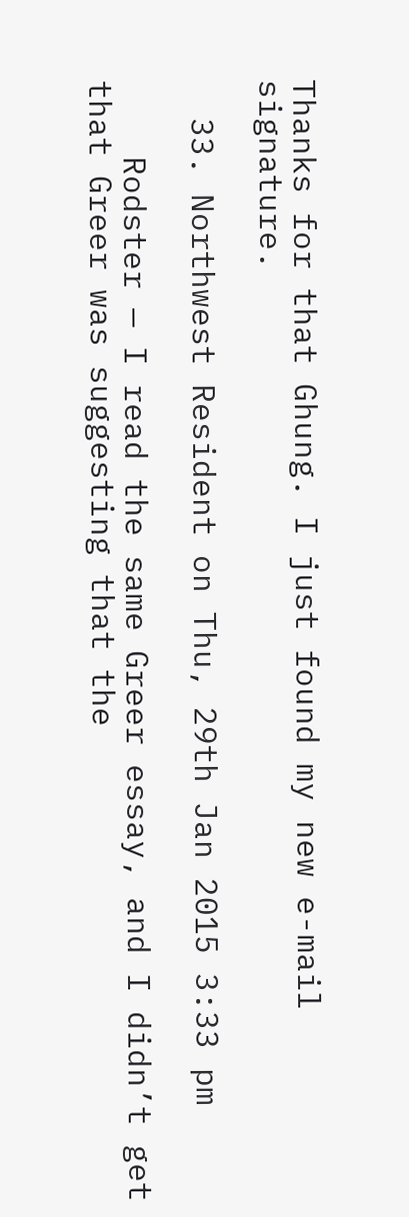Thanks for that Ghung. I just found my new e-mail signature.

  33. Northwest Resident on Thu, 29th Jan 2015 3:33 pm

    Rodster — I read the same Greer essay, and I didn’t get that Greer was suggesting that the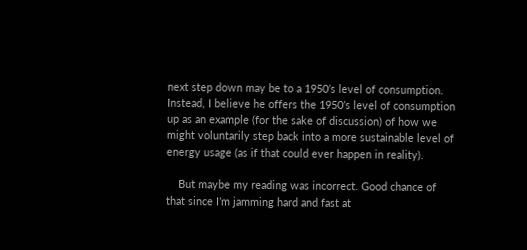next step down may be to a 1950’s level of consumption. Instead, I believe he offers the 1950’s level of consumption up as an example (for the sake of discussion) of how we might voluntarily step back into a more sustainable level of energy usage (as if that could ever happen in reality).

    But maybe my reading was incorrect. Good chance of that since I’m jamming hard and fast at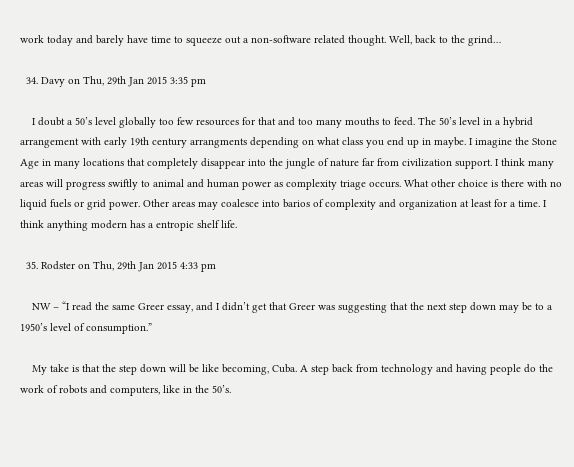work today and barely have time to squeeze out a non-software related thought. Well, back to the grind…

  34. Davy on Thu, 29th Jan 2015 3:35 pm

    I doubt a 50’s level globally too few resources for that and too many mouths to feed. The 50’s level in a hybrid arrangement with early 19th century arrangments depending on what class you end up in maybe. I imagine the Stone Age in many locations that completely disappear into the jungle of nature far from civilization support. I think many areas will progress swiftly to animal and human power as complexity triage occurs. What other choice is there with no liquid fuels or grid power. Other areas may coalesce into barios of complexity and organization at least for a time. I think anything modern has a entropic shelf life.

  35. Rodster on Thu, 29th Jan 2015 4:33 pm

    NW – “I read the same Greer essay, and I didn’t get that Greer was suggesting that the next step down may be to a 1950’s level of consumption.”

    My take is that the step down will be like becoming, Cuba. A step back from technology and having people do the work of robots and computers, like in the 50’s.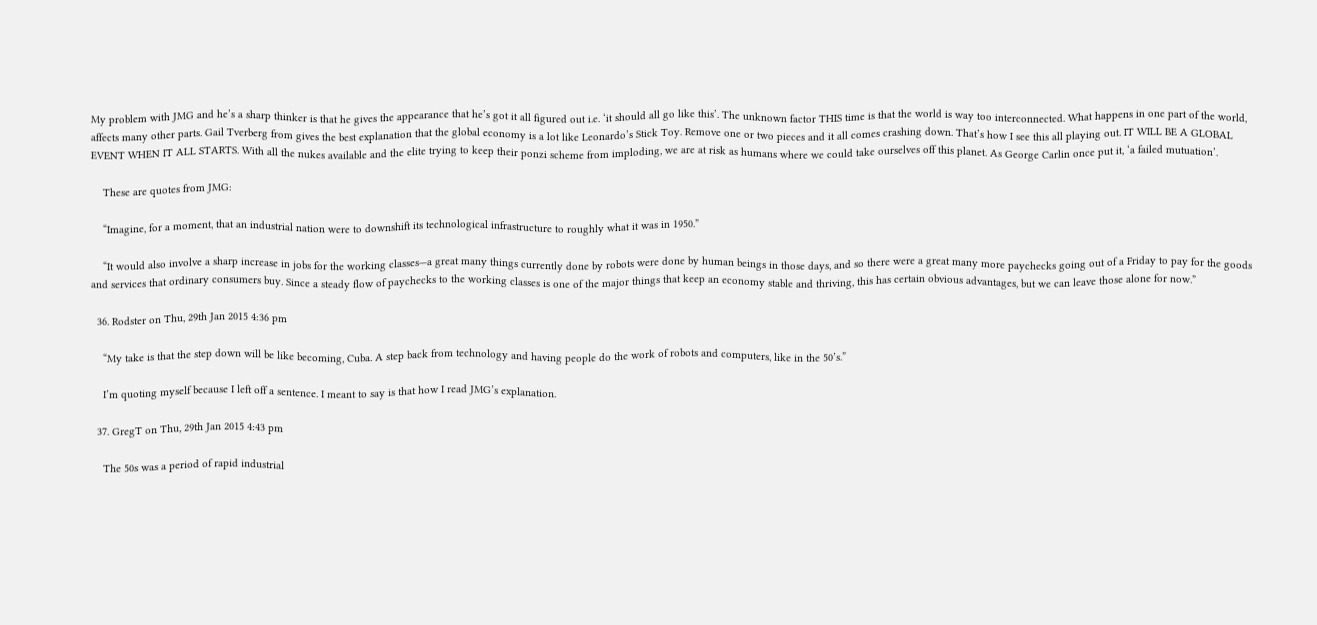My problem with JMG and he’s a sharp thinker is that he gives the appearance that he’s got it all figured out i.e. ‘it should all go like this’. The unknown factor THIS time is that the world is way too interconnected. What happens in one part of the world, affects many other parts. Gail Tverberg from gives the best explanation that the global economy is a lot like Leonardo’s Stick Toy. Remove one or two pieces and it all comes crashing down. That’s how I see this all playing out. IT WILL BE A GLOBAL EVENT WHEN IT ALL STARTS. With all the nukes available and the elite trying to keep their ponzi scheme from imploding, we are at risk as humans where we could take ourselves off this planet. As George Carlin once put it, ‘a failed mutuation’.

    These are quotes from JMG:

    “Imagine, for a moment, that an industrial nation were to downshift its technological infrastructure to roughly what it was in 1950.”

    “It would also involve a sharp increase in jobs for the working classes—a great many things currently done by robots were done by human beings in those days, and so there were a great many more paychecks going out of a Friday to pay for the goods and services that ordinary consumers buy. Since a steady flow of paychecks to the working classes is one of the major things that keep an economy stable and thriving, this has certain obvious advantages, but we can leave those alone for now.”

  36. Rodster on Thu, 29th Jan 2015 4:36 pm

    “My take is that the step down will be like becoming, Cuba. A step back from technology and having people do the work of robots and computers, like in the 50’s.”

    I’m quoting myself because I left off a sentence. I meant to say is that how I read JMG’s explanation.

  37. GregT on Thu, 29th Jan 2015 4:43 pm

    The 50s was a period of rapid industrial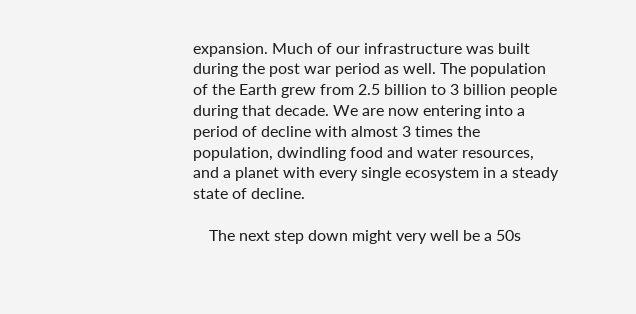expansion. Much of our infrastructure was built during the post war period as well. The population of the Earth grew from 2.5 billion to 3 billion people during that decade. We are now entering into a period of decline with almost 3 times the population, dwindling food and water resources, and a planet with every single ecosystem in a steady state of decline.

    The next step down might very well be a 50s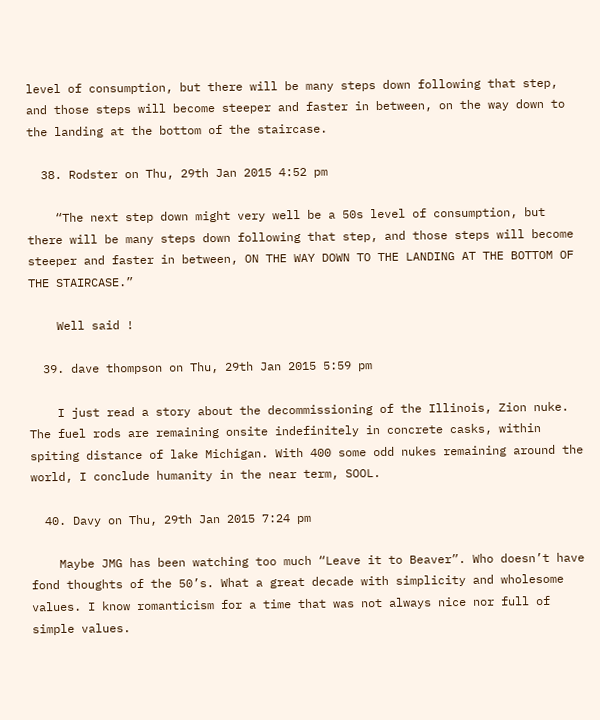level of consumption, but there will be many steps down following that step, and those steps will become steeper and faster in between, on the way down to the landing at the bottom of the staircase.

  38. Rodster on Thu, 29th Jan 2015 4:52 pm

    “The next step down might very well be a 50s level of consumption, but there will be many steps down following that step, and those steps will become steeper and faster in between, ON THE WAY DOWN TO THE LANDING AT THE BOTTOM OF THE STAIRCASE.”

    Well said !

  39. dave thompson on Thu, 29th Jan 2015 5:59 pm

    I just read a story about the decommissioning of the Illinois, Zion nuke. The fuel rods are remaining onsite indefinitely in concrete casks, within spiting distance of lake Michigan. With 400 some odd nukes remaining around the world, I conclude humanity in the near term, SOOL.

  40. Davy on Thu, 29th Jan 2015 7:24 pm

    Maybe JMG has been watching too much “Leave it to Beaver”. Who doesn’t have fond thoughts of the 50’s. What a great decade with simplicity and wholesome values. I know romanticism for a time that was not always nice nor full of simple values.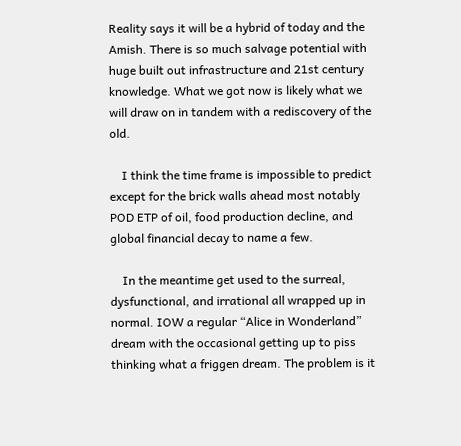Reality says it will be a hybrid of today and the Amish. There is so much salvage potential with huge built out infrastructure and 21st century knowledge. What we got now is likely what we will draw on in tandem with a rediscovery of the old.

    I think the time frame is impossible to predict except for the brick walls ahead most notably POD ETP of oil, food production decline, and global financial decay to name a few.

    In the meantime get used to the surreal, dysfunctional, and irrational all wrapped up in normal. IOW a regular “Alice in Wonderland” dream with the occasional getting up to piss thinking what a friggen dream. The problem is it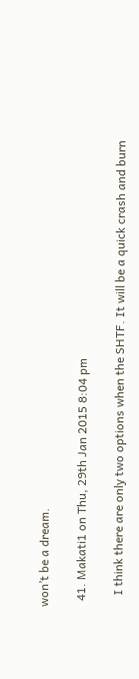won’t be a dream.

  41. Makati1 on Thu, 29th Jan 2015 8:04 pm

    I think there are only two options when the SHTF. It will be a quick crash and burn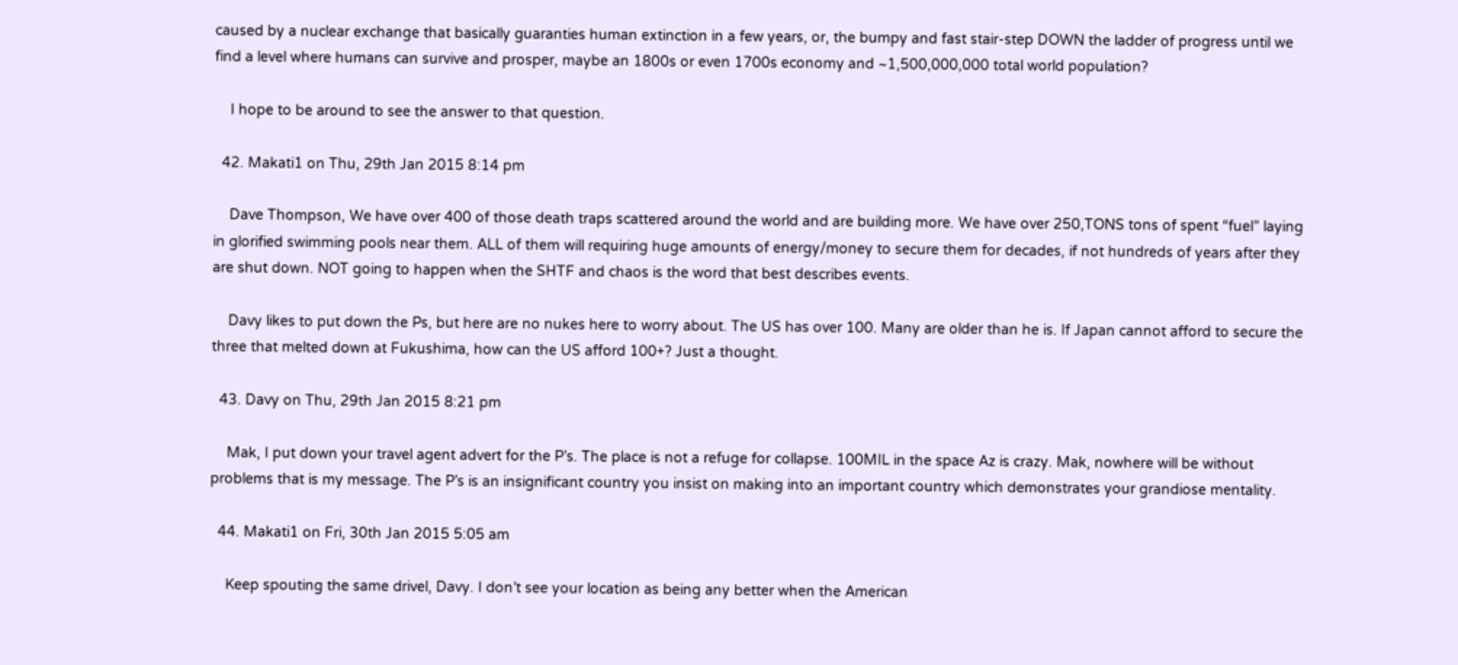caused by a nuclear exchange that basically guaranties human extinction in a few years, or, the bumpy and fast stair-step DOWN the ladder of progress until we find a level where humans can survive and prosper, maybe an 1800s or even 1700s economy and ~1,500,000,000 total world population?

    I hope to be around to see the answer to that question.

  42. Makati1 on Thu, 29th Jan 2015 8:14 pm

    Dave Thompson, We have over 400 of those death traps scattered around the world and are building more. We have over 250,TONS tons of spent “fuel” laying in glorified swimming pools near them. ALL of them will requiring huge amounts of energy/money to secure them for decades, if not hundreds of years after they are shut down. NOT going to happen when the SHTF and chaos is the word that best describes events.

    Davy likes to put down the Ps, but here are no nukes here to worry about. The US has over 100. Many are older than he is. If Japan cannot afford to secure the three that melted down at Fukushima, how can the US afford 100+? Just a thought.

  43. Davy on Thu, 29th Jan 2015 8:21 pm

    Mak, I put down your travel agent advert for the P’s. The place is not a refuge for collapse. 100MIL in the space Az is crazy. Mak, nowhere will be without problems that is my message. The P’s is an insignificant country you insist on making into an important country which demonstrates your grandiose mentality.

  44. Makati1 on Fri, 30th Jan 2015 5:05 am

    Keep spouting the same drivel, Davy. I don’t see your location as being any better when the American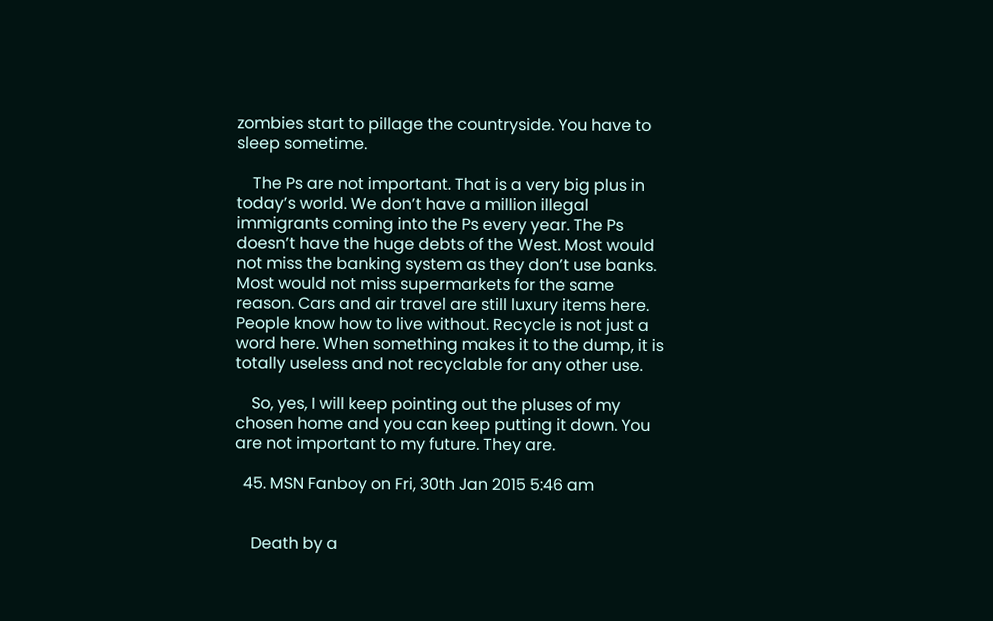zombies start to pillage the countryside. You have to sleep sometime.

    The Ps are not important. That is a very big plus in today’s world. We don’t have a million illegal immigrants coming into the Ps every year. The Ps doesn’t have the huge debts of the West. Most would not miss the banking system as they don’t use banks. Most would not miss supermarkets for the same reason. Cars and air travel are still luxury items here. People know how to live without. Recycle is not just a word here. When something makes it to the dump, it is totally useless and not recyclable for any other use.

    So, yes, I will keep pointing out the pluses of my chosen home and you can keep putting it down. You are not important to my future. They are.

  45. MSN Fanboy on Fri, 30th Jan 2015 5:46 am


    Death by a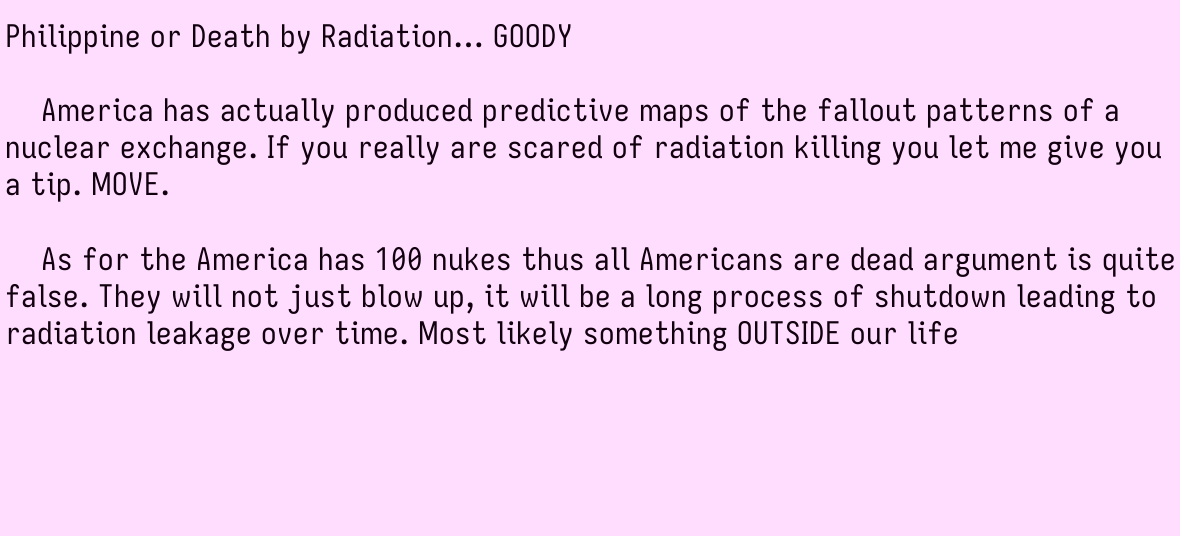Philippine or Death by Radiation… GOODY

    America has actually produced predictive maps of the fallout patterns of a nuclear exchange. If you really are scared of radiation killing you let me give you a tip. MOVE.

    As for the America has 100 nukes thus all Americans are dead argument is quite false. They will not just blow up, it will be a long process of shutdown leading to radiation leakage over time. Most likely something OUTSIDE our life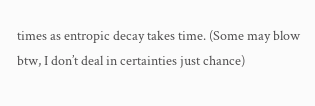times as entropic decay takes time. (Some may blow btw, I don’t deal in certainties just chance)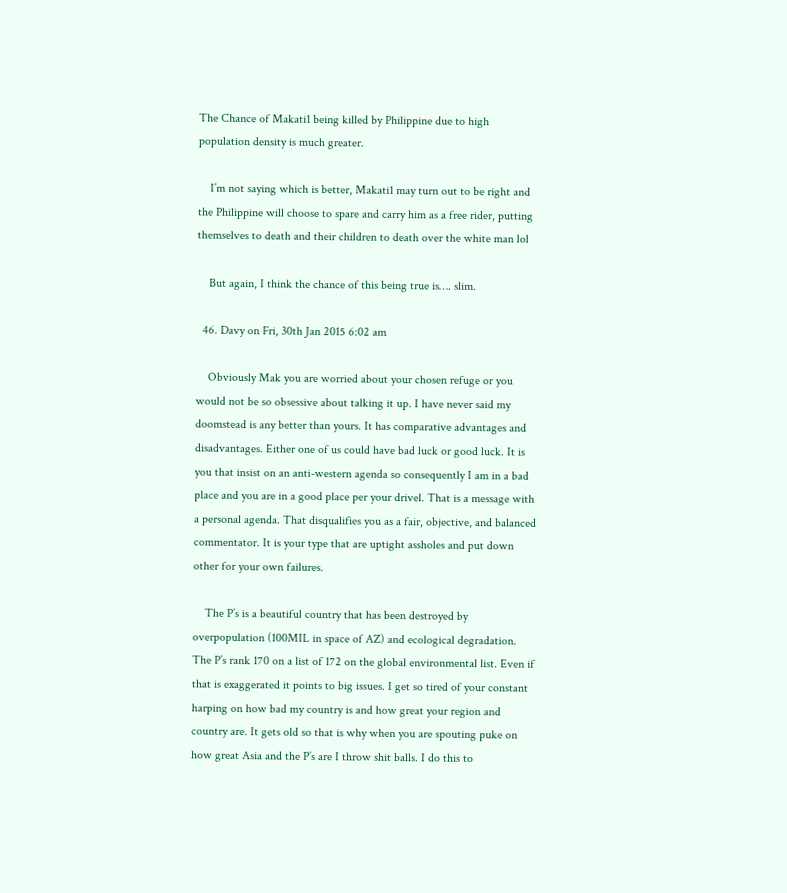The Chance of Makati1 being killed by Philippine due to high population density is much greater.

    I’m not saying which is better, Makati1 may turn out to be right and the Philippine will choose to spare and carry him as a free rider, putting themselves to death and their children to death over the white man lol

    But again, I think the chance of this being true is…. slim.

  46. Davy on Fri, 30th Jan 2015 6:02 am

    Obviously Mak you are worried about your chosen refuge or you would not be so obsessive about talking it up. I have never said my doomstead is any better than yours. It has comparative advantages and disadvantages. Either one of us could have bad luck or good luck. It is you that insist on an anti-western agenda so consequently I am in a bad place and you are in a good place per your drivel. That is a message with a personal agenda. That disqualifies you as a fair, objective, and balanced commentator. It is your type that are uptight assholes and put down other for your own failures.

    The P’s is a beautiful country that has been destroyed by overpopulation (100MIL in space of AZ) and ecological degradation. The P’s rank 170 on a list of 172 on the global environmental list. Even if that is exaggerated it points to big issues. I get so tired of your constant harping on how bad my country is and how great your region and country are. It gets old so that is why when you are spouting puke on how great Asia and the P’s are I throw shit balls. I do this to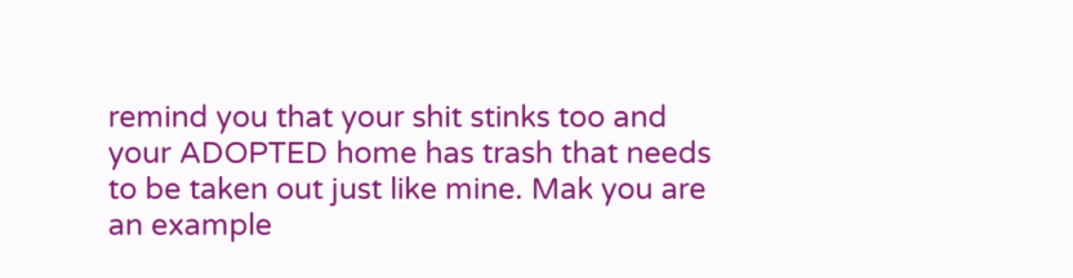remind you that your shit stinks too and your ADOPTED home has trash that needs to be taken out just like mine. Mak you are an example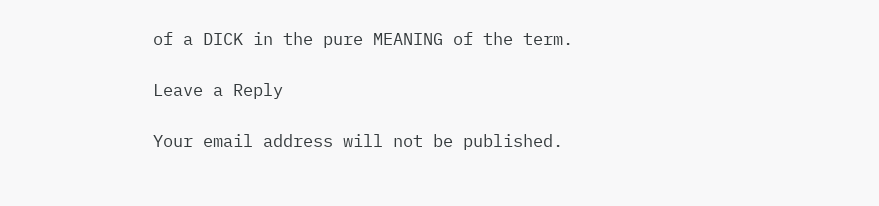of a DICK in the pure MEANING of the term.

Leave a Reply

Your email address will not be published.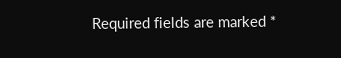Required fields are marked *